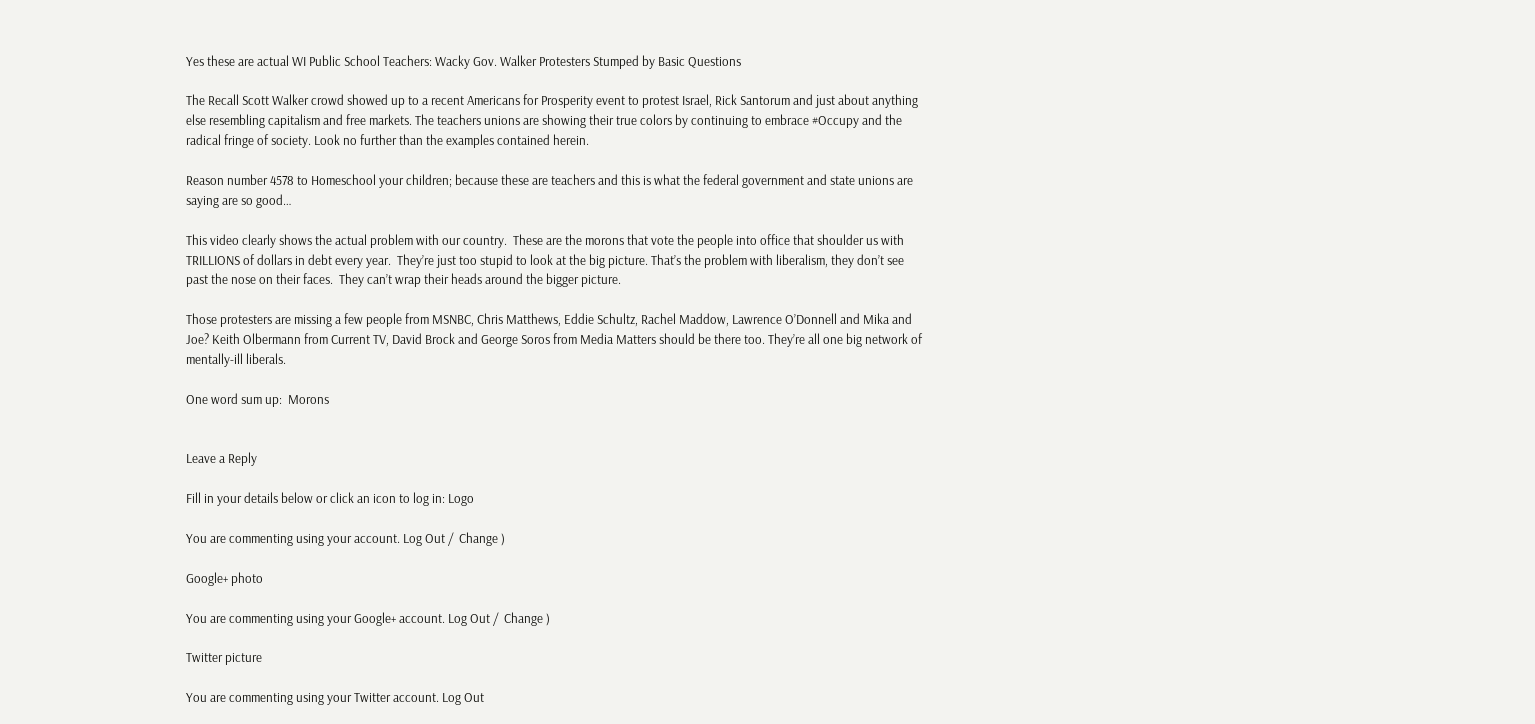Yes these are actual WI Public School Teachers: Wacky Gov. Walker Protesters Stumped by Basic Questions

The Recall Scott Walker crowd showed up to a recent Americans for Prosperity event to protest Israel, Rick Santorum and just about anything else resembling capitalism and free markets. The teachers unions are showing their true colors by continuing to embrace #Occupy and the radical fringe of society. Look no further than the examples contained herein.

Reason number 4578 to Homeschool your children; because these are teachers and this is what the federal government and state unions are saying are so good…

This video clearly shows the actual problem with our country.  These are the morons that vote the people into office that shoulder us with TRILLIONS of dollars in debt every year.  They’re just too stupid to look at the big picture. That’s the problem with liberalism, they don’t see past the nose on their faces.  They can’t wrap their heads around the bigger picture.

Those protesters are missing a few people from MSNBC, Chris Matthews, Eddie Schultz, Rachel Maddow, Lawrence O’Donnell and Mika and Joe? Keith Olbermann from Current TV, David Brock and George Soros from Media Matters should be there too. They’re all one big network of mentally-ill liberals.

One word sum up:  Morons


Leave a Reply

Fill in your details below or click an icon to log in: Logo

You are commenting using your account. Log Out /  Change )

Google+ photo

You are commenting using your Google+ account. Log Out /  Change )

Twitter picture

You are commenting using your Twitter account. Log Out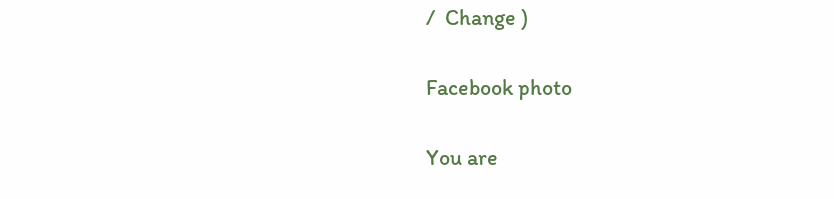/  Change )

Facebook photo

You are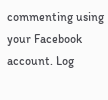commenting using your Facebook account. Log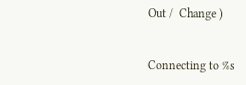Out /  Change )


Connecting to %s